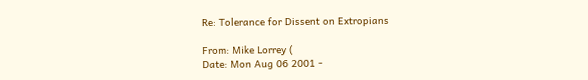Re: Tolerance for Dissent on Extropians

From: Mike Lorrey (
Date: Mon Aug 06 2001 -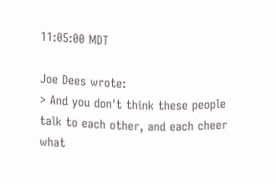11:05:00 MDT

Joe Dees wrote:
> And you don't think these people talk to each other, and each cheer what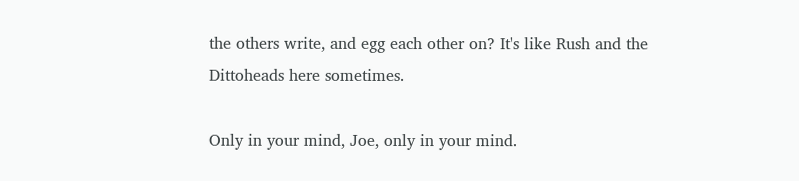the others write, and egg each other on? It's like Rush and the Dittoheads here sometimes.

Only in your mind, Joe, only in your mind.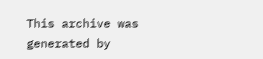This archive was generated by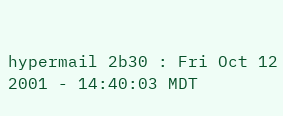hypermail 2b30 : Fri Oct 12 2001 - 14:40:03 MDT